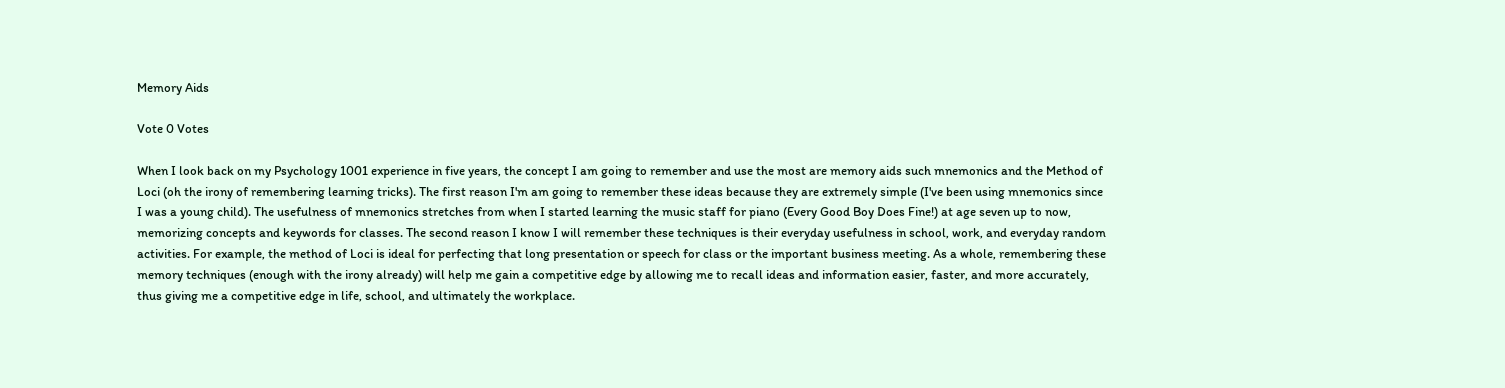Memory Aids

Vote 0 Votes

When I look back on my Psychology 1001 experience in five years, the concept I am going to remember and use the most are memory aids such mnemonics and the Method of Loci (oh the irony of remembering learning tricks). The first reason I'm am going to remember these ideas because they are extremely simple (I've been using mnemonics since I was a young child). The usefulness of mnemonics stretches from when I started learning the music staff for piano (Every Good Boy Does Fine!) at age seven up to now, memorizing concepts and keywords for classes. The second reason I know I will remember these techniques is their everyday usefulness in school, work, and everyday random activities. For example, the method of Loci is ideal for perfecting that long presentation or speech for class or the important business meeting. As a whole, remembering these memory techniques (enough with the irony already) will help me gain a competitive edge by allowing me to recall ideas and information easier, faster, and more accurately, thus giving me a competitive edge in life, school, and ultimately the workplace.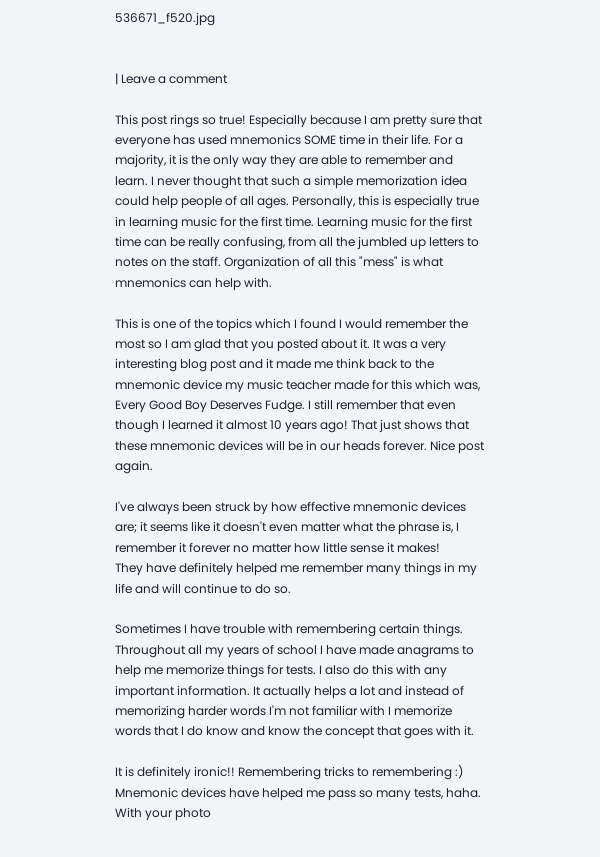536671_f520.jpg


| Leave a comment

This post rings so true! Especially because I am pretty sure that everyone has used mnemonics SOME time in their life. For a majority, it is the only way they are able to remember and learn. I never thought that such a simple memorization idea could help people of all ages. Personally, this is especially true in learning music for the first time. Learning music for the first time can be really confusing, from all the jumbled up letters to notes on the staff. Organization of all this "mess" is what mnemonics can help with.

This is one of the topics which I found I would remember the most so I am glad that you posted about it. It was a very interesting blog post and it made me think back to the mnemonic device my music teacher made for this which was, Every Good Boy Deserves Fudge. I still remember that even though I learned it almost 10 years ago! That just shows that these mnemonic devices will be in our heads forever. Nice post again.

I've always been struck by how effective mnemonic devices are; it seems like it doesn't even matter what the phrase is, I remember it forever no matter how little sense it makes!
They have definitely helped me remember many things in my life and will continue to do so.

Sometimes I have trouble with remembering certain things. Throughout all my years of school I have made anagrams to help me memorize things for tests. I also do this with any important information. It actually helps a lot and instead of memorizing harder words I'm not familiar with I memorize words that I do know and know the concept that goes with it.

It is definitely ironic!! Remembering tricks to remembering :) Mnemonic devices have helped me pass so many tests, haha. With your photo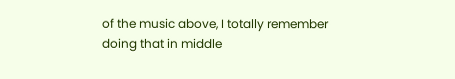of the music above, I totally remember doing that in middle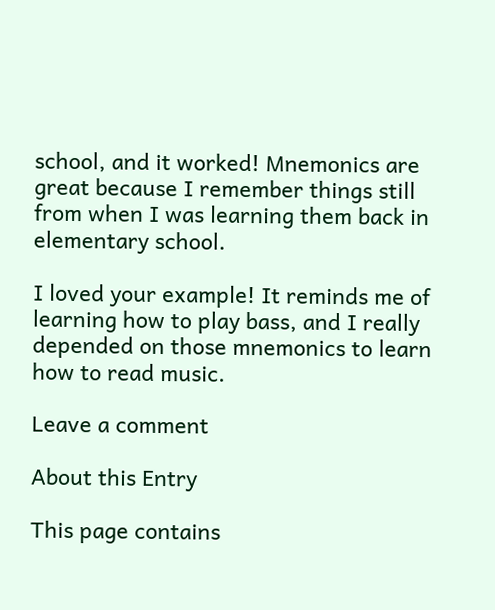school, and it worked! Mnemonics are great because I remember things still from when I was learning them back in elementary school.

I loved your example! It reminds me of learning how to play bass, and I really depended on those mnemonics to learn how to read music.

Leave a comment

About this Entry

This page contains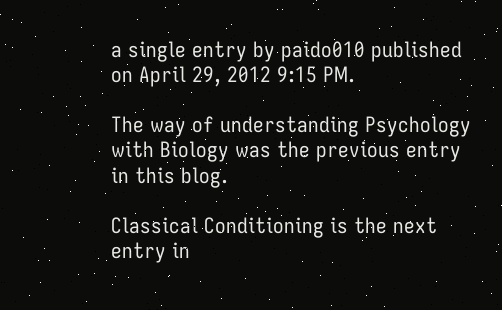a single entry by paido010 published on April 29, 2012 9:15 PM.

The way of understanding Psychology with Biology was the previous entry in this blog.

Classical Conditioning is the next entry in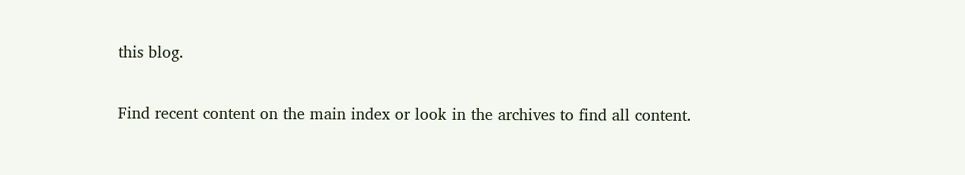this blog.

Find recent content on the main index or look in the archives to find all content.